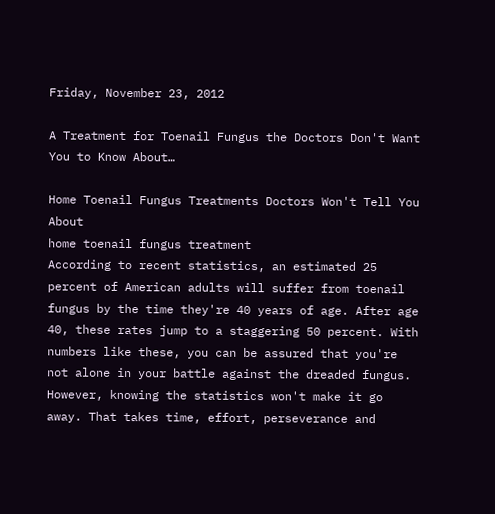Friday, November 23, 2012

A Treatment for Toenail Fungus the Doctors Don't Want You to Know About…

Home Toenail Fungus Treatments Doctors Won't Tell You About
home toenail fungus treatment
According to recent statistics, an estimated 25 percent of American adults will suffer from toenail fungus by the time they're 40 years of age. After age 40, these rates jump to a staggering 50 percent. With numbers like these, you can be assured that you're not alone in your battle against the dreaded fungus. However, knowing the statistics won't make it go away. That takes time, effort, perseverance and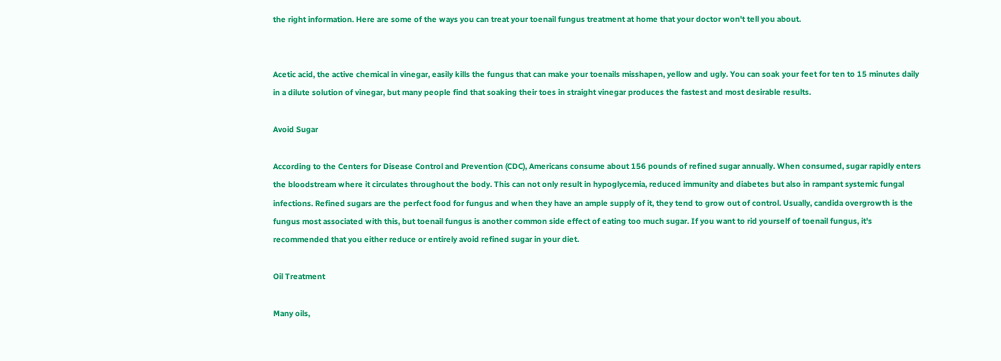the right information. Here are some of the ways you can treat your toenail fungus treatment at home that your doctor won't tell you about.


Acetic acid, the active chemical in vinegar, easily kills the fungus that can make your toenails misshapen, yellow and ugly. You can soak your feet for ten to 15 minutes daily in a dilute solution of vinegar, but many people find that soaking their toes in straight vinegar produces the fastest and most desirable results.

Avoid Sugar

According to the Centers for Disease Control and Prevention (CDC), Americans consume about 156 pounds of refined sugar annually. When consumed, sugar rapidly enters the bloodstream where it circulates throughout the body. This can not only result in hypoglycemia, reduced immunity and diabetes but also in rampant systemic fungal infections. Refined sugars are the perfect food for fungus and when they have an ample supply of it, they tend to grow out of control. Usually, candida overgrowth is the fungus most associated with this, but toenail fungus is another common side effect of eating too much sugar. If you want to rid yourself of toenail fungus, it's recommended that you either reduce or entirely avoid refined sugar in your diet.

Oil Treatment

Many oils,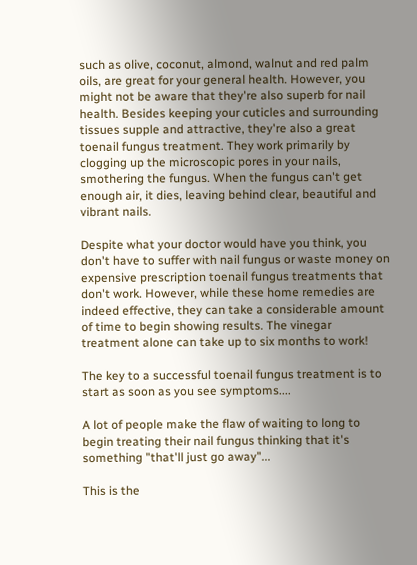such as olive, coconut, almond, walnut and red palm oils, are great for your general health. However, you might not be aware that they're also superb for nail health. Besides keeping your cuticles and surrounding tissues supple and attractive, they're also a great toenail fungus treatment. They work primarily by clogging up the microscopic pores in your nails, smothering the fungus. When the fungus can't get enough air, it dies, leaving behind clear, beautiful and vibrant nails.

Despite what your doctor would have you think, you don't have to suffer with nail fungus or waste money on expensive prescription toenail fungus treatments that don't work. However, while these home remedies are indeed effective, they can take a considerable amount of time to begin showing results. The vinegar treatment alone can take up to six months to work!

The key to a successful toenail fungus treatment is to start as soon as you see symptoms....

A lot of people make the flaw of waiting to long to begin treating their nail fungus thinking that it's something "that'll just go away"...

This is the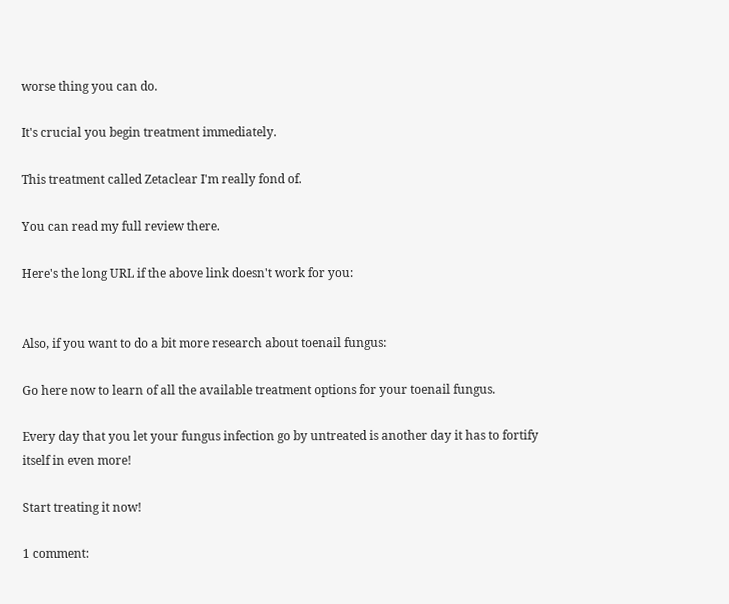worse thing you can do.

It's crucial you begin treatment immediately.

This treatment called Zetaclear I'm really fond of.

You can read my full review there.

Here's the long URL if the above link doesn't work for you:


Also, if you want to do a bit more research about toenail fungus:

Go here now to learn of all the available treatment options for your toenail fungus.

Every day that you let your fungus infection go by untreated is another day it has to fortify itself in even more!

Start treating it now!

1 comment: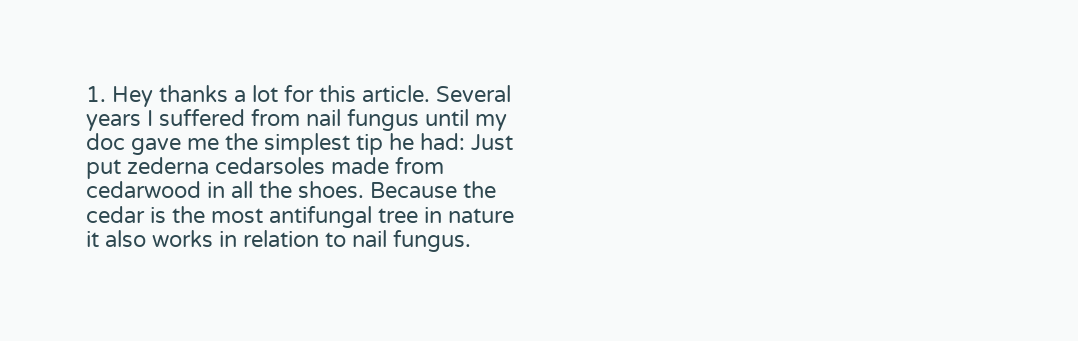1. Hey thanks a lot for this article. Several years I suffered from nail fungus until my doc gave me the simplest tip he had: Just put zederna cedarsoles made from cedarwood in all the shoes. Because the cedar is the most antifungal tree in nature it also works in relation to nail fungus.